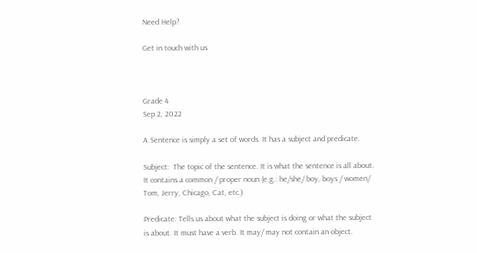Need Help?

Get in touch with us



Grade 4
Sep 2, 2022

A Sentence is simply a set of words. It has a subject and predicate.

Subject:  The topic of the sentence. It is what the sentence is all about. It contains a common / proper noun (e.g.: he/she/ boy, boys / women/ Tom, Jerry, Chicago, Cat, etc.)

Predicate: Tells us about what the subject is doing or what the subject is about. It must have a verb. It may/ may not contain an object.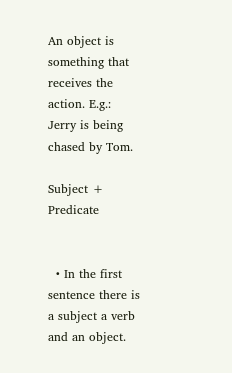An object is something that receives the action. E.g.: Jerry is being chased by Tom.

Subject + Predicate


  • In the first sentence there is a subject a verb and an object.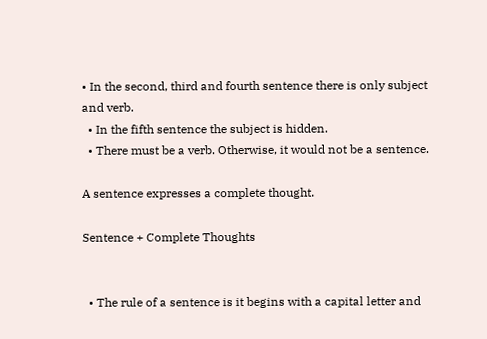• In the second, third and fourth sentence there is only subject and verb.
  • In the fifth sentence the subject is hidden.
  • There must be a verb. Otherwise, it would not be a sentence.

A sentence expresses a complete thought.

Sentence + Complete Thoughts


  • The rule of a sentence is it begins with a capital letter and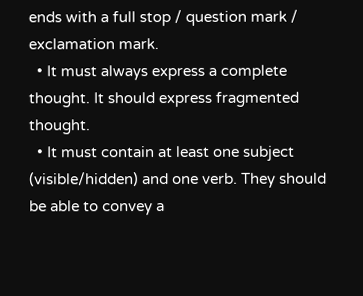ends with a full stop / question mark / exclamation mark.
  • It must always express a complete thought. It should express fragmented thought.
  • It must contain at least one subject (visible/hidden) and one verb. They should be able to convey a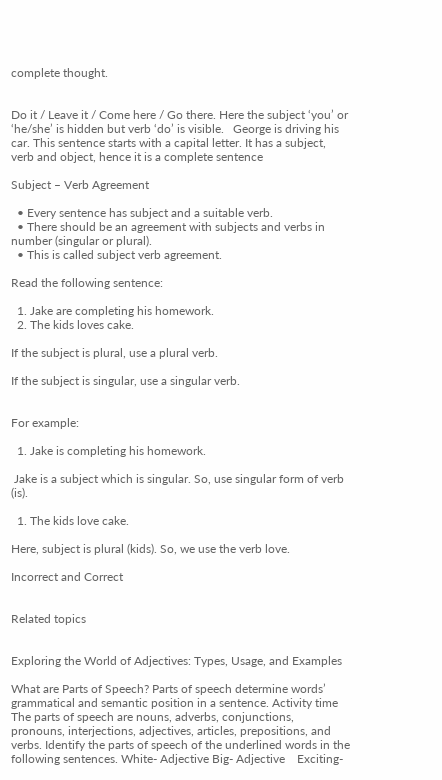complete thought.


Do it / Leave it / Come here / Go there. Here the subject ‘you’ or ‘he/she’ is hidden but verb ‘do’ is visible.   George is driving his car. This sentence starts with a capital letter. It has a subject, verb and object, hence it is a complete sentence

Subject – Verb Agreement

  • Every sentence has subject and a suitable verb.
  • There should be an agreement with subjects and verbs in number (singular or plural).
  • This is called subject verb agreement.

Read the following sentence:

  1. Jake are completing his homework.
  2. The kids loves cake.

If the subject is plural, use a plural verb.

If the subject is singular, use a singular verb.


For example:

  1. Jake is completing his homework.

 Jake is a subject which is singular. So, use singular form of verb (is).

  1. The kids love cake.

Here, subject is plural (kids). So, we use the verb love.

Incorrect and Correct


Related topics


Exploring the World of Adjectives: Types, Usage, and Examples

What are Parts of Speech? Parts of speech determine words’ grammatical and semantic position in a sentence. Activity time The parts of speech are nouns, adverbs, conjunctions, pronouns, interjections, adjectives, articles, prepositions, and verbs. Identify the parts of speech of the underlined words in the following sentences. White- Adjective Big- Adjective    Exciting-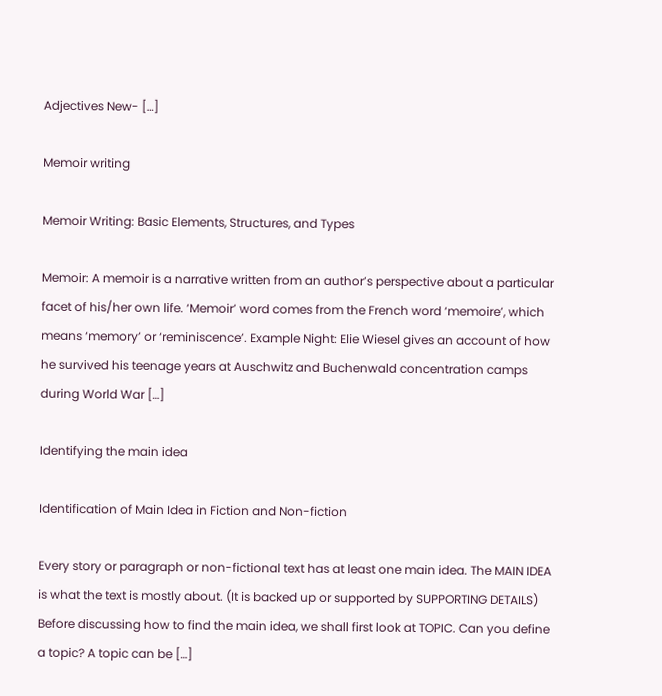Adjectives New- […]

Memoir writing

Memoir Writing: Basic Elements, Structures, and Types

Memoir: A memoir is a narrative written from an author’s perspective about a particular facet of his/her own life. ‘Memoir’ word comes from the French word ‘memoire’, which means ‘memory’ or ‘reminiscence’. Example Night: Elie Wiesel gives an account of how he survived his teenage years at Auschwitz and Buchenwald concentration camps during World War […]

Identifying the main idea

Identification of Main Idea in Fiction and Non-fiction

Every story or paragraph or non-fictional text has at least one main idea. The MAIN IDEA is what the text is mostly about. (It is backed up or supported by SUPPORTING DETAILS) Before discussing how to find the main idea, we shall first look at TOPIC. Can you define a topic? A topic can be […]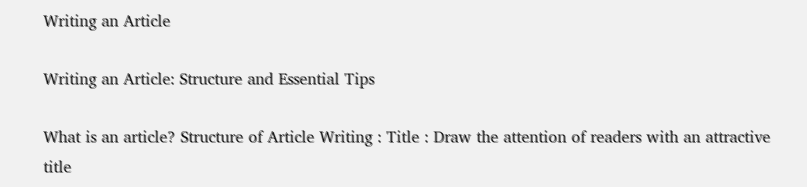Writing an Article

Writing an Article: Structure and Essential Tips

What is an article? Structure of Article Writing : Title : Draw the attention of readers with an attractive title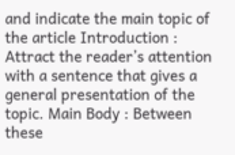and indicate the main topic of the article Introduction : Attract the reader’s attention with a sentence that gives a general presentation of the topic. Main Body : Between these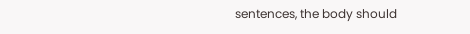sentences, the body should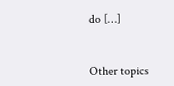do […]


Other topics